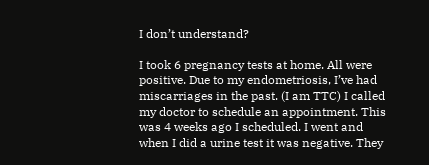I don’t understand?

I took 6 pregnancy tests at home. All were positive. Due to my endometriosis, I’ve had miscarriages in the past. (I am TTC) I called my doctor to schedule an appointment. This was 4 weeks ago I scheduled. I went and when I did a urine test it was negative. They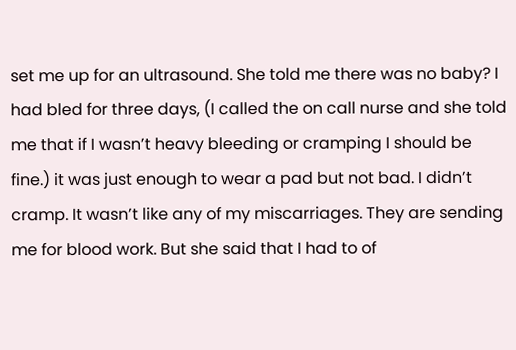set me up for an ultrasound. She told me there was no baby? I had bled for three days, (I called the on call nurse and she told me that if I wasn’t heavy bleeding or cramping I should be fine.) it was just enough to wear a pad but not bad. I didn’t cramp. It wasn’t like any of my miscarriages. They are sending me for blood work. But she said that I had to of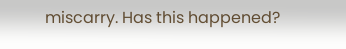miscarry. Has this happened?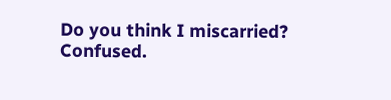Do you think I miscarried? Confused.